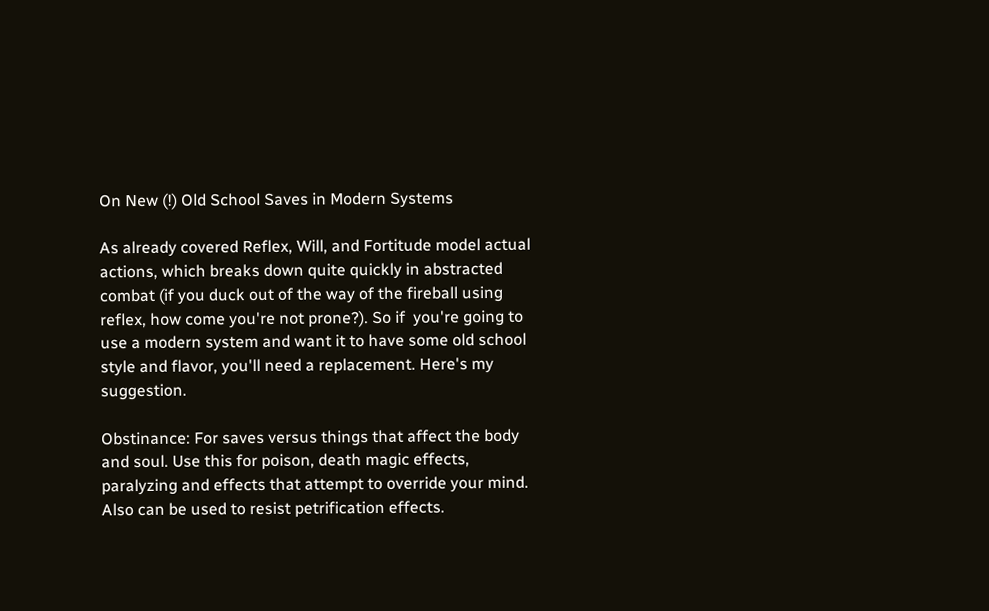On New (!) Old School Saves in Modern Systems

As already covered Reflex, Will, and Fortitude model actual actions, which breaks down quite quickly in abstracted combat (if you duck out of the way of the fireball using reflex, how come you're not prone?). So if  you're going to use a modern system and want it to have some old school style and flavor, you'll need a replacement. Here's my suggestion.

Obstinance: For saves versus things that affect the body and soul. Use this for poison, death magic effects, paralyzing and effects that attempt to override your mind. Also can be used to resist petrification effects.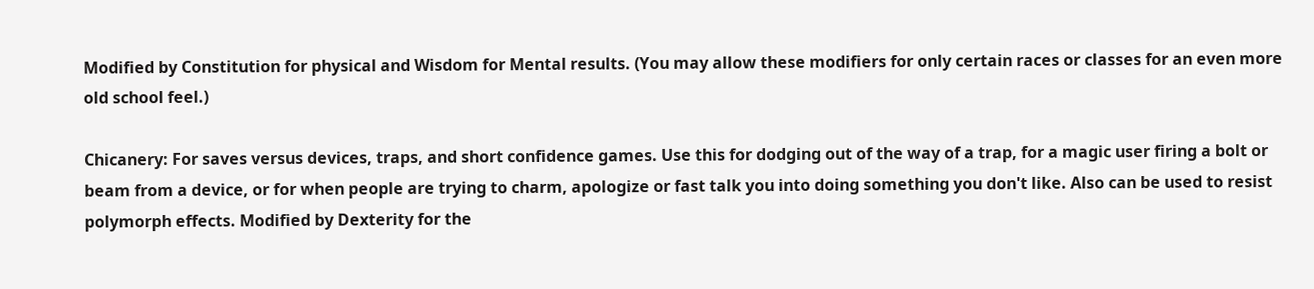Modified by Constitution for physical and Wisdom for Mental results. (You may allow these modifiers for only certain races or classes for an even more old school feel.)

Chicanery: For saves versus devices, traps, and short confidence games. Use this for dodging out of the way of a trap, for a magic user firing a bolt or beam from a device, or for when people are trying to charm, apologize or fast talk you into doing something you don't like. Also can be used to resist polymorph effects. Modified by Dexterity for the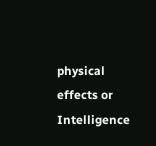physical effects or Intelligence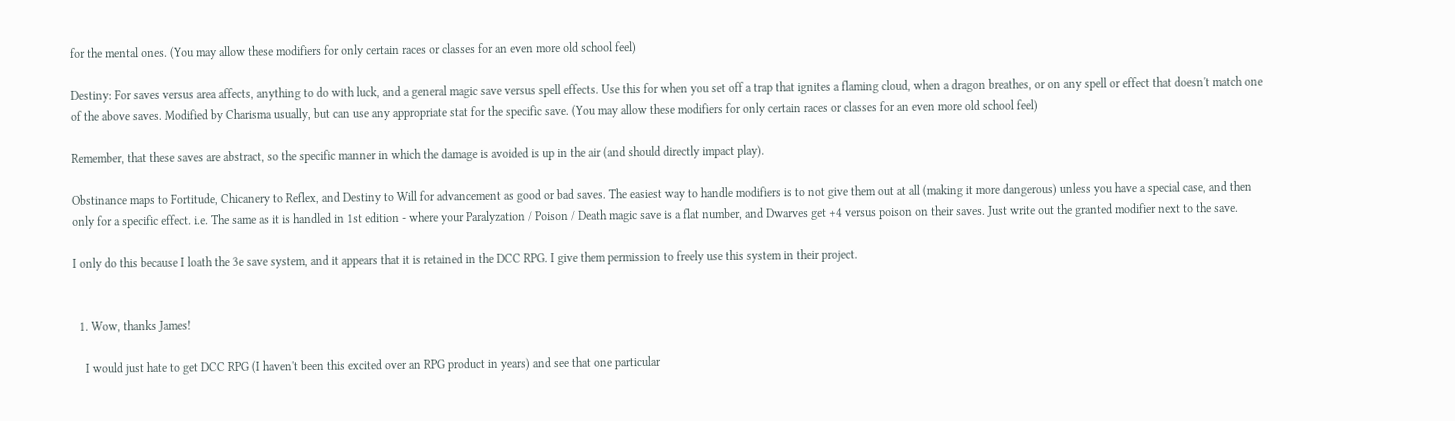for the mental ones. (You may allow these modifiers for only certain races or classes for an even more old school feel)

Destiny: For saves versus area affects, anything to do with luck, and a general magic save versus spell effects. Use this for when you set off a trap that ignites a flaming cloud, when a dragon breathes, or on any spell or effect that doesn't match one of the above saves. Modified by Charisma usually, but can use any appropriate stat for the specific save. (You may allow these modifiers for only certain races or classes for an even more old school feel)

Remember, that these saves are abstract, so the specific manner in which the damage is avoided is up in the air (and should directly impact play).

Obstinance maps to Fortitude, Chicanery to Reflex, and Destiny to Will for advancement as good or bad saves. The easiest way to handle modifiers is to not give them out at all (making it more dangerous) unless you have a special case, and then only for a specific effect. i.e. The same as it is handled in 1st edition - where your Paralyzation / Poison / Death magic save is a flat number, and Dwarves get +4 versus poison on their saves. Just write out the granted modifier next to the save.

I only do this because I loath the 3e save system, and it appears that it is retained in the DCC RPG. I give them permission to freely use this system in their project.


  1. Wow, thanks James!

    I would just hate to get DCC RPG (I haven't been this excited over an RPG product in years) and see that one particular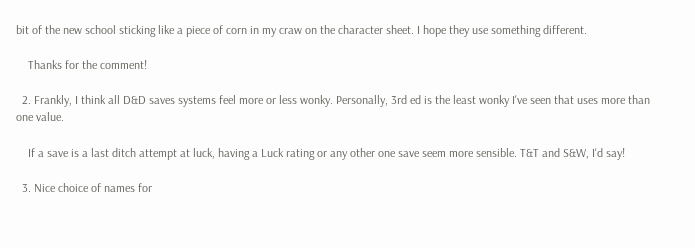bit of the new school sticking like a piece of corn in my craw on the character sheet. I hope they use something different.

    Thanks for the comment!

  2. Frankly, I think all D&D saves systems feel more or less wonky. Personally, 3rd ed is the least wonky I've seen that uses more than one value.

    If a save is a last ditch attempt at luck, having a Luck rating or any other one save seem more sensible. T&T and S&W, I'd say!

  3. Nice choice of names for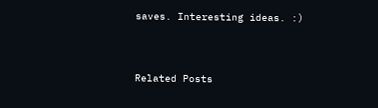saves. Interesting ideas. :)


Related Posts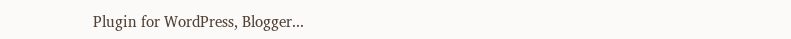Plugin for WordPress, Blogger...